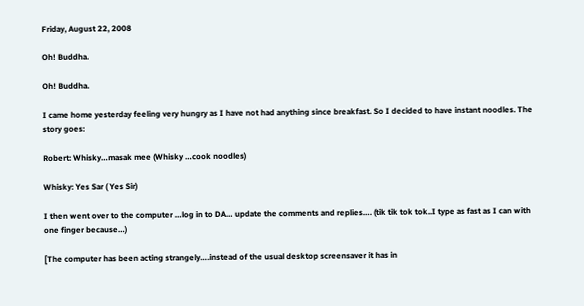Friday, August 22, 2008

Oh! Buddha.

Oh! Buddha.

I came home yesterday feeling very hungry as I have not had anything since breakfast. So I decided to have instant noodles. The story goes:

Robert: Whisky…masak mee (Whisky …cook noodles)

Whisky: Yes Sar ( Yes Sir)

I then went over to the computer …log in to DA… update the comments and replies…. (tik tik tok tok..I type as fast as I can with one finger because…)

[The computer has been acting strangely….instead of the usual desktop screensaver it has in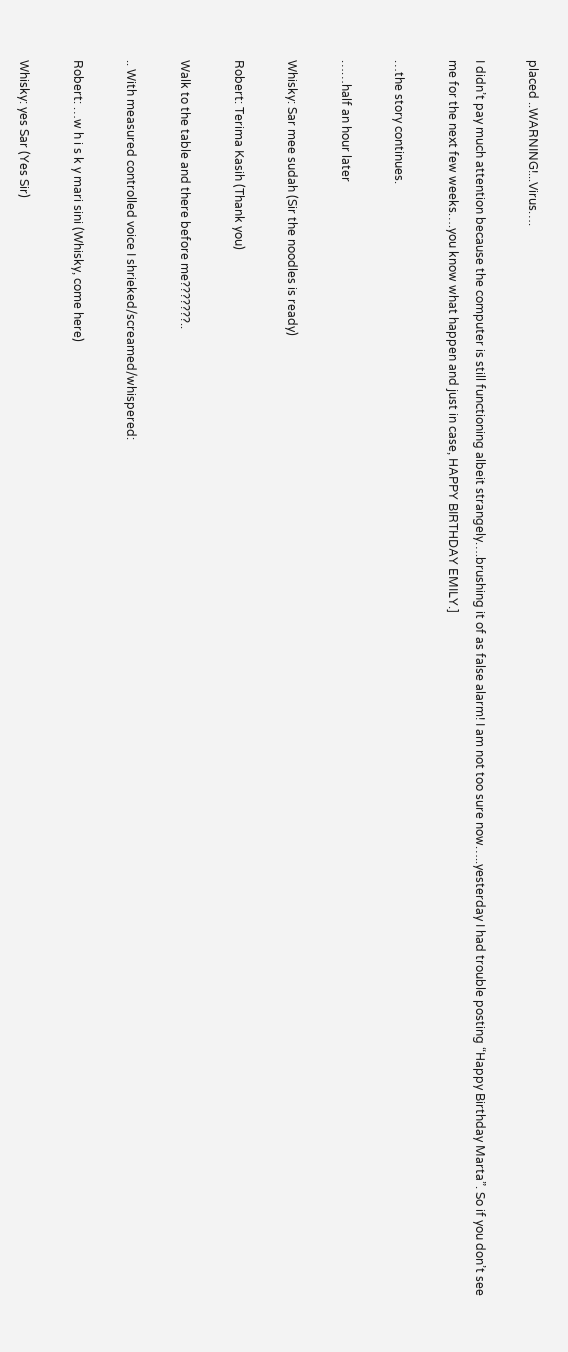placed ..WARNING!...Virus….

I didn’t pay much attention because the computer is still functioning albeit strangely….brushing it of as false alarm! I am not too sure now…..yesterday I had trouble posting “Happy Birthday Marta”. So if you don’t see me for the next few weeks….you know what happen and just in case, HAPPY BIRTHDAY EMILY.]

…the story continues.

……half an hour later

Whisky: Sar mee sudah (Sir the noodles is ready)

Robert: Terima Kasih (Thank you)

Walk to the table and there before me???????..

.. With measured controlled voice I shrieked/screamed/whispered:

Robert: …w h i s k y mari sini (Whisky, come here)

Whisky: yes Sar (Yes Sir)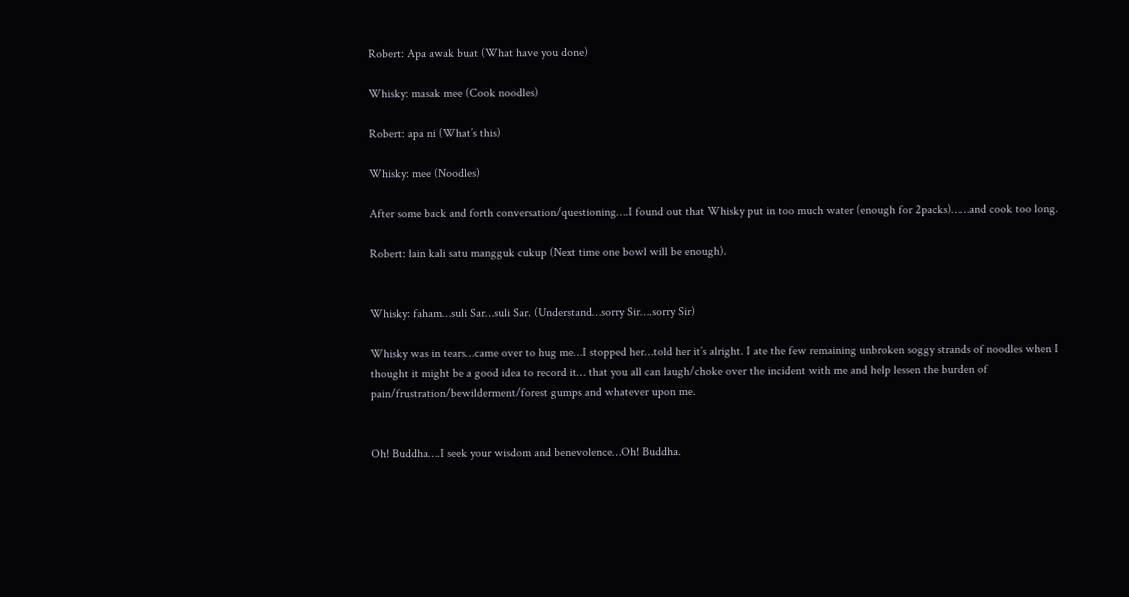Robert: Apa awak buat (What have you done)

Whisky: masak mee (Cook noodles)

Robert: apa ni (What’s this)

Whisky: mee (Noodles)

After some back and forth conversation/questioning….I found out that Whisky put in too much water (enough for 2packs)……and cook too long.

Robert: lain kali satu mangguk cukup (Next time one bowl will be enough).


Whisky: faham…suli Sar…suli Sar. (Understand…sorry Sir….sorry Sir)

Whisky was in tears…came over to hug me…I stopped her…told her it’s alright. I ate the few remaining unbroken soggy strands of noodles when I thought it might be a good idea to record it… that you all can laugh/choke over the incident with me and help lessen the burden of pain/frustration/bewilderment/forest gumps and whatever upon me.


Oh! Buddha….I seek your wisdom and benevolence…Oh! Buddha.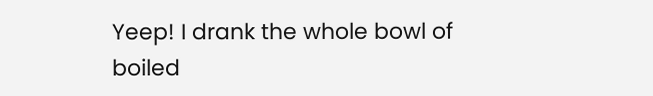Yeep! I drank the whole bowl of boiled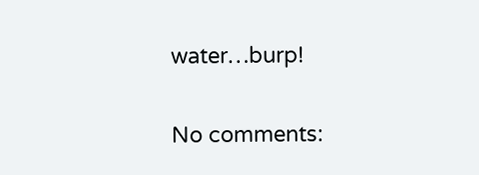water…burp!

No comments: